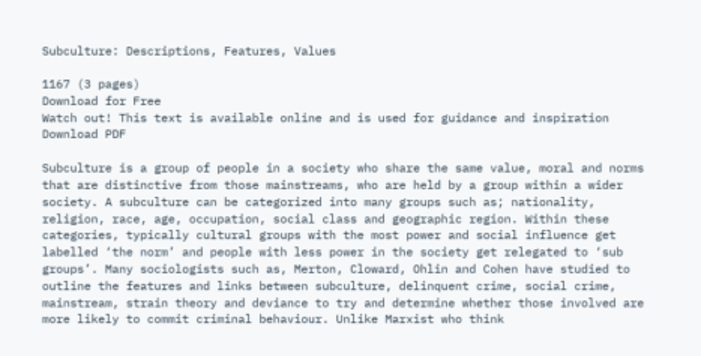Subculture: Descriptions, Features, Values

1167 (3 pages)
Download for Free
Watch out! This text is available online and is used for guidance and inspiration
Download PDF

Subculture is a group of people in a society who share the same value, moral and norms that are distinctive from those mainstreams, who are held by a group within a wider society. A subculture can be categorized into many groups such as; nationality, religion, race, age, occupation, social class and geographic region. Within these categories, typically cultural groups with the most power and social influence get labelled ‘the norm’ and people with less power in the society get relegated to ‘sub groups’. Many sociologists such as, Merton, Cloward, Ohlin and Cohen have studied to outline the features and links between subculture, delinquent crime, social crime, mainstream, strain theory and deviance to try and determine whether those involved are more likely to commit criminal behaviour. Unlike Marxist who think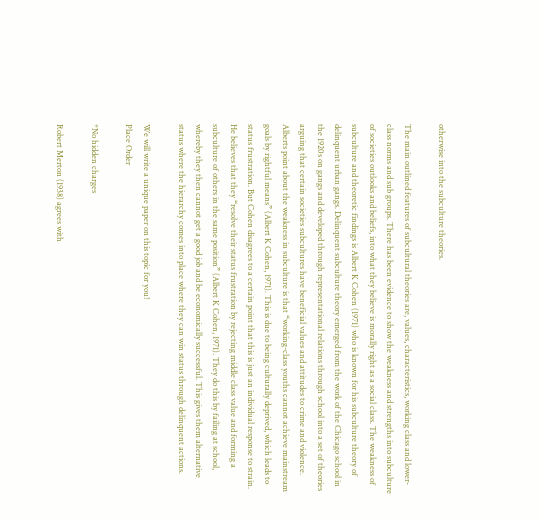otherwise into the subculture theories.

The main outlined features of subcultural theories are, values, characteristics, working class and lower-class norms and sub groups. There has been evidence to show the weakness and strengths into subculture of societies outlooks and beliefs, into what they believe is morally right as a social class. The weakness of subculture and theoretic findings is Albert K Cohen (1971) who is known for his subculture theory of delinquent urban gangs. Delinquent subculture theory emerged from the work of the Chicago school in the 1920s on gangs and developed through representational relations through school into a set of theories arguing that certain societies subcultures have beneficial values and attitudes to crime and violence. Alberts point about the weakness in subculture is that “working-class youths cannot achieve mainstream goals by rightful means” (Albert K Cohen, 1971). This is due to being culturally deprived, which leads to status frustration. But Cohen disagrees to a certain point that this is just an individual response to strain. He believes that they “resolve their status frustration by rejecting middle class value and forming a subculture of others in the same position” (Albert K Cohen, 1971). They do this by failing at school, whereby they then cannot get a good job and be economically successful. This gives them alternative status where the hierarchy comes into place where they can win status through delinquent actions.

We will write a unique paper on this topic for you!
Place Order

*No hidden charges

Robert Merton (1938) agrees with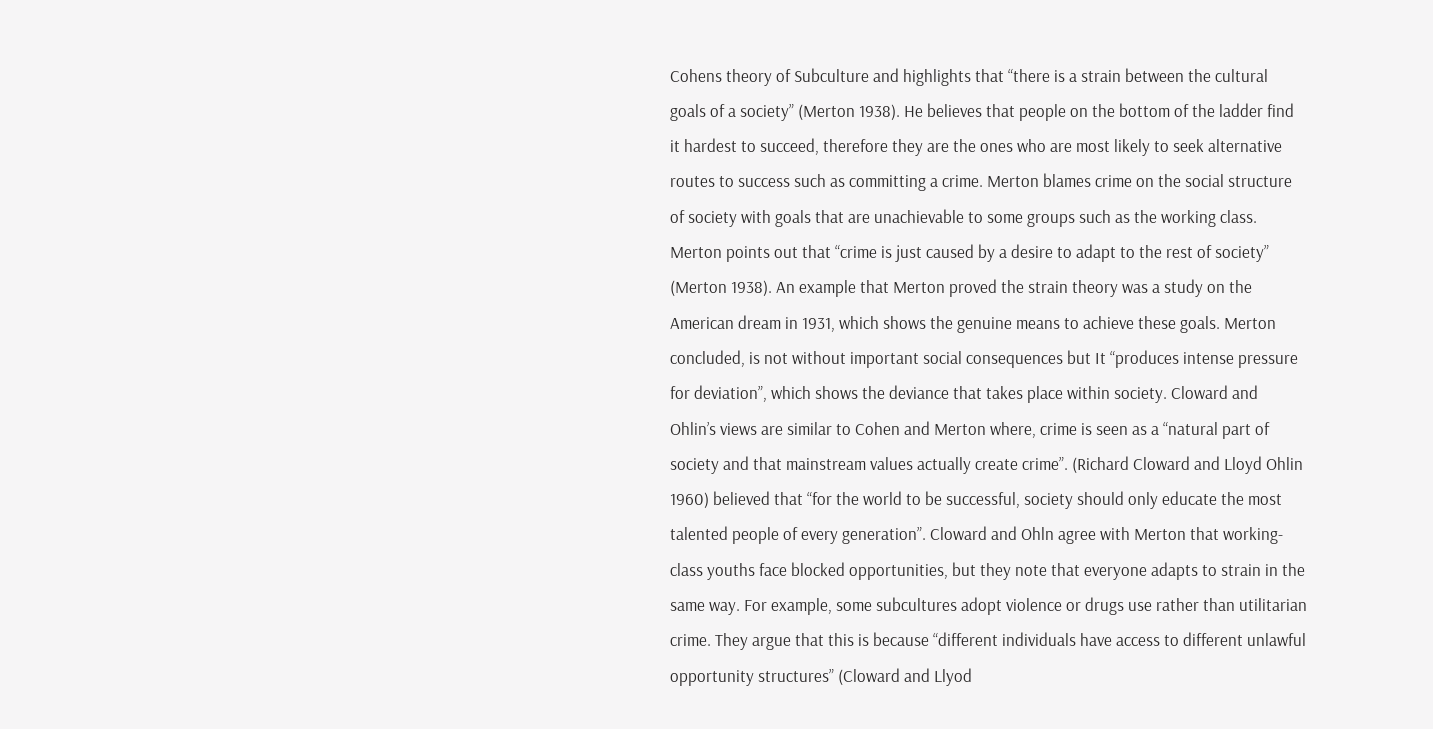Cohens theory of Subculture and highlights that “there is a strain between the cultural goals of a society” (Merton 1938). He believes that people on the bottom of the ladder find it hardest to succeed, therefore they are the ones who are most likely to seek alternative routes to success such as committing a crime. Merton blames crime on the social structure of society with goals that are unachievable to some groups such as the working class. Merton points out that “crime is just caused by a desire to adapt to the rest of society” (Merton 1938). An example that Merton proved the strain theory was a study on the American dream in 1931, which shows the genuine means to achieve these goals. Merton concluded, is not without important social consequences but It “produces intense pressure for deviation”, which shows the deviance that takes place within society. Cloward and Ohlin’s views are similar to Cohen and Merton where, crime is seen as a “natural part of society and that mainstream values actually create crime”. (Richard Cloward and Lloyd Ohlin 1960) believed that “for the world to be successful, society should only educate the most talented people of every generation”. Cloward and Ohln agree with Merton that working-class youths face blocked opportunities, but they note that everyone adapts to strain in the same way. For example, some subcultures adopt violence or drugs use rather than utilitarian crime. They argue that this is because “different individuals have access to different unlawful opportunity structures” (Cloward and Llyod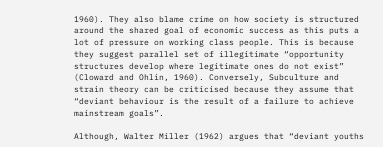1960). They also blame crime on how society is structured around the shared goal of economic success as this puts a lot of pressure on working class people. This is because they suggest parallel set of illegitimate “opportunity structures develop where legitimate ones do not exist” (Cloward and Ohlin, 1960). Conversely, Subculture and strain theory can be criticised because they assume that “deviant behaviour is the result of a failure to achieve mainstream goals”.

Although, Walter Miller (1962) argues that “deviant youths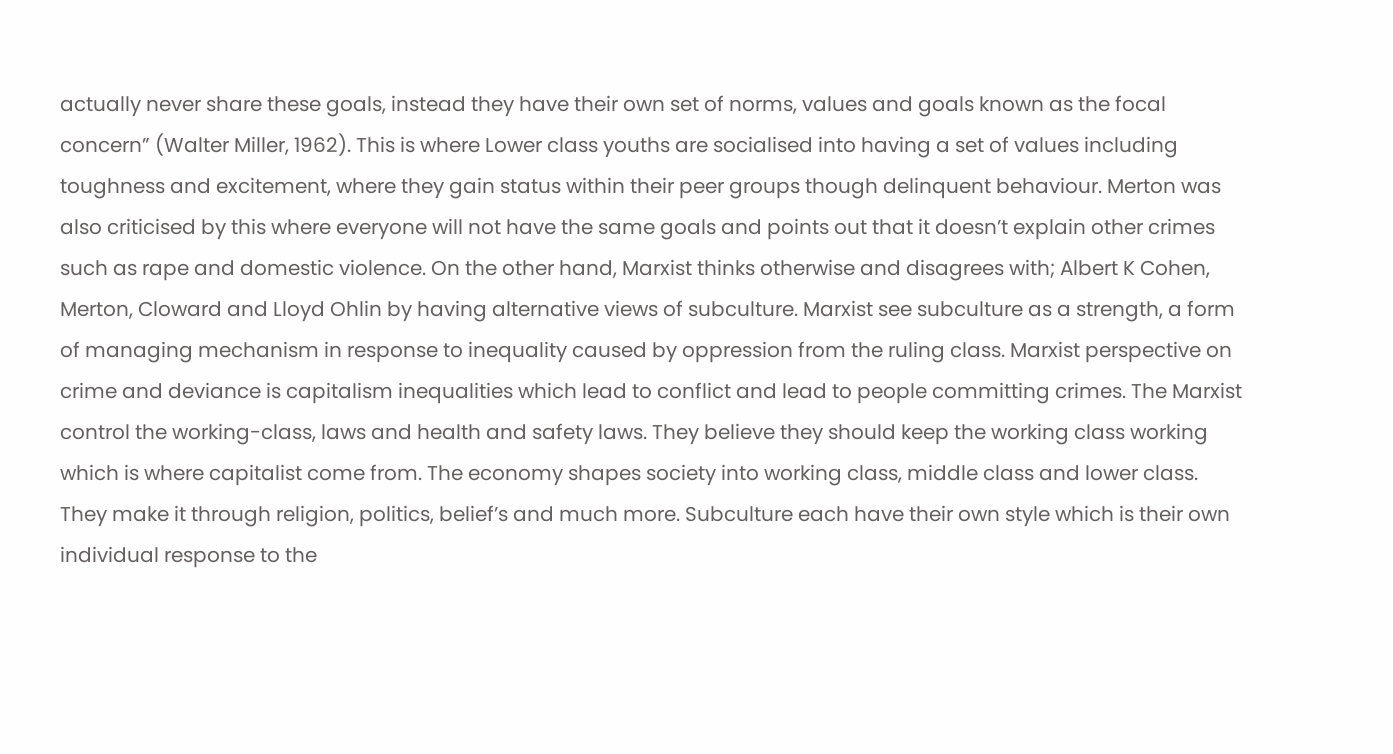actually never share these goals, instead they have their own set of norms, values and goals known as the focal concern” (Walter Miller, 1962). This is where Lower class youths are socialised into having a set of values including toughness and excitement, where they gain status within their peer groups though delinquent behaviour. Merton was also criticised by this where everyone will not have the same goals and points out that it doesn’t explain other crimes such as rape and domestic violence. On the other hand, Marxist thinks otherwise and disagrees with; Albert K Cohen, Merton, Cloward and Lloyd Ohlin by having alternative views of subculture. Marxist see subculture as a strength, a form of managing mechanism in response to inequality caused by oppression from the ruling class. Marxist perspective on crime and deviance is capitalism inequalities which lead to conflict and lead to people committing crimes. The Marxist control the working-class, laws and health and safety laws. They believe they should keep the working class working which is where capitalist come from. The economy shapes society into working class, middle class and lower class. They make it through religion, politics, belief’s and much more. Subculture each have their own style which is their own individual response to the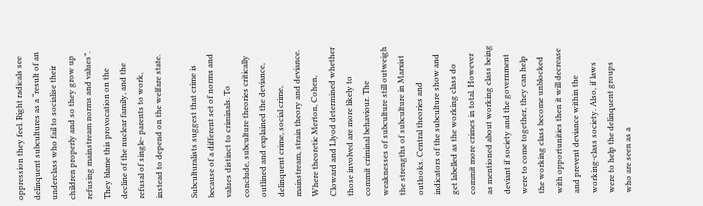oppression they feel. Right radicals see delinquent subcultures as a “result of an underclass who fail to socialise their children properly and so they grow up refusing mainstream norms and values”. They blame this provocation on the decline of the nuclear family, and the refusal of single- parents to work, instead to depend on the welfare state.

Subculturalists suggest that crime is because of a different set of norms and values distinct to criminals. To conclude, subculture theories critically outlined and explained the deviance, delinquent crime, social crime, mainstream, strain theory and deviance. Where theoretic Merton, Cohen, Cloward and Llyod determined whether those involved are more likely to commit criminal behaviour. The weaknesses of subculture still outweigh the strengths of subculture in Marxist outlooks. Central theories and indicators of the subculture show and get labelled as the working class do commit more crimes in total. However as mentioned about working class being deviant if society and the government were to come together, they can help the working class become unblocked with opportunities then it will decrease and prevent deviance within the working-class society. Also, if laws were to help the delinquent groups who are seen as a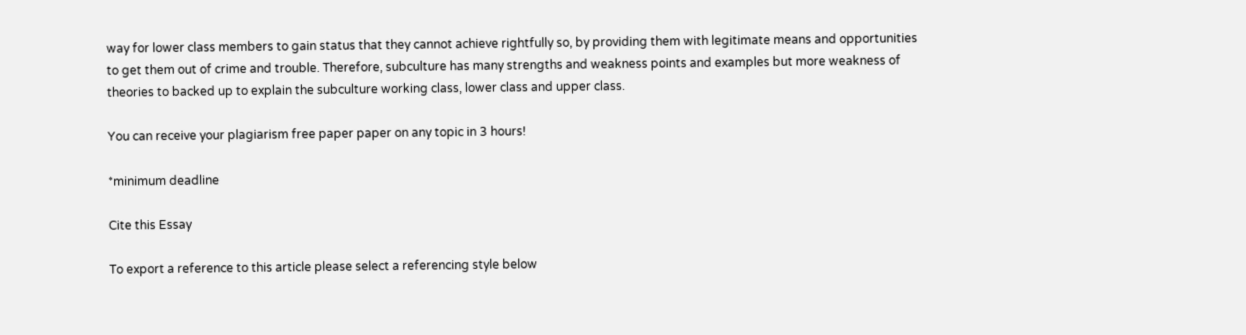way for lower class members to gain status that they cannot achieve rightfully so, by providing them with legitimate means and opportunities to get them out of crime and trouble. Therefore, subculture has many strengths and weakness points and examples but more weakness of theories to backed up to explain the subculture working class, lower class and upper class.

You can receive your plagiarism free paper paper on any topic in 3 hours!

*minimum deadline

Cite this Essay

To export a reference to this article please select a referencing style below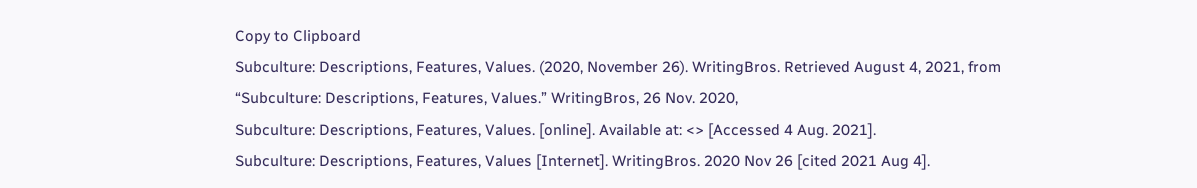Copy to Clipboard
Subculture: Descriptions, Features, Values. (2020, November 26). WritingBros. Retrieved August 4, 2021, from
“Subculture: Descriptions, Features, Values.” WritingBros, 26 Nov. 2020,
Subculture: Descriptions, Features, Values. [online]. Available at: <> [Accessed 4 Aug. 2021].
Subculture: Descriptions, Features, Values [Internet]. WritingBros. 2020 Nov 26 [cited 2021 Aug 4].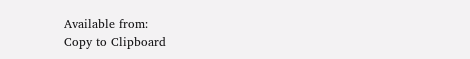Available from:
Copy to Clipboard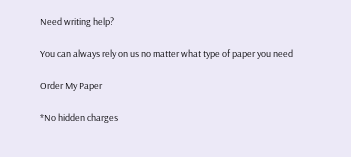Need writing help?

You can always rely on us no matter what type of paper you need

Order My Paper

*No hidden charges